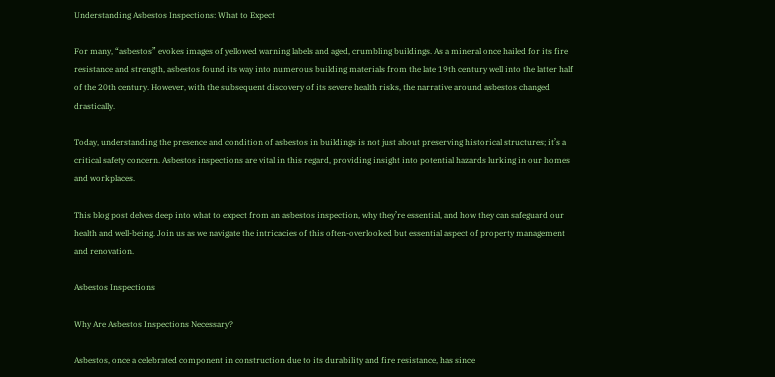Understanding Asbestos Inspections: What to Expect

For many, “asbestos” evokes images of yellowed warning labels and aged, crumbling buildings. As a mineral once hailed for its fire resistance and strength, asbestos found its way into numerous building materials from the late 19th century well into the latter half of the 20th century. However, with the subsequent discovery of its severe health risks, the narrative around asbestos changed drastically.

Today, understanding the presence and condition of asbestos in buildings is not just about preserving historical structures; it’s a critical safety concern. Asbestos inspections are vital in this regard, providing insight into potential hazards lurking in our homes and workplaces.

This blog post delves deep into what to expect from an asbestos inspection, why they’re essential, and how they can safeguard our health and well-being. Join us as we navigate the intricacies of this often-overlooked but essential aspect of property management and renovation.

Asbestos Inspections

Why Are Asbestos Inspections Necessary?

Asbestos, once a celebrated component in construction due to its durability and fire resistance, has since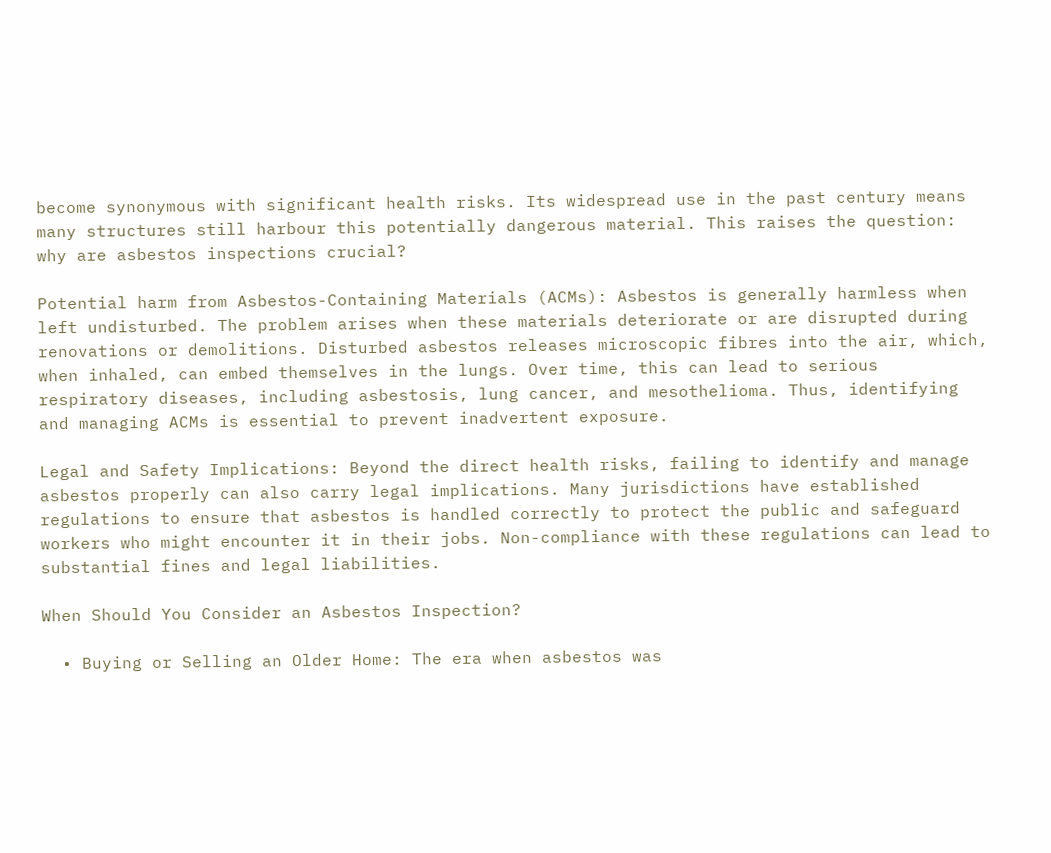become synonymous with significant health risks. Its widespread use in the past century means many structures still harbour this potentially dangerous material. This raises the question: why are asbestos inspections crucial?

Potential harm from Asbestos-Containing Materials (ACMs): Asbestos is generally harmless when left undisturbed. The problem arises when these materials deteriorate or are disrupted during renovations or demolitions. Disturbed asbestos releases microscopic fibres into the air, which, when inhaled, can embed themselves in the lungs. Over time, this can lead to serious respiratory diseases, including asbestosis, lung cancer, and mesothelioma. Thus, identifying and managing ACMs is essential to prevent inadvertent exposure.

Legal and Safety Implications: Beyond the direct health risks, failing to identify and manage asbestos properly can also carry legal implications. Many jurisdictions have established regulations to ensure that asbestos is handled correctly to protect the public and safeguard workers who might encounter it in their jobs. Non-compliance with these regulations can lead to substantial fines and legal liabilities.

When Should You Consider an Asbestos Inspection?

  • Buying or Selling an Older Home: The era when asbestos was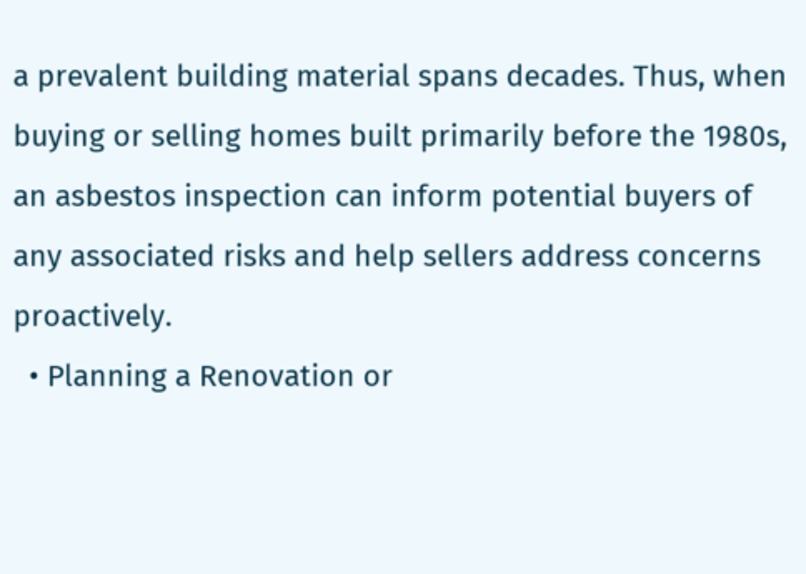a prevalent building material spans decades. Thus, when buying or selling homes built primarily before the 1980s, an asbestos inspection can inform potential buyers of any associated risks and help sellers address concerns proactively.
  • Planning a Renovation or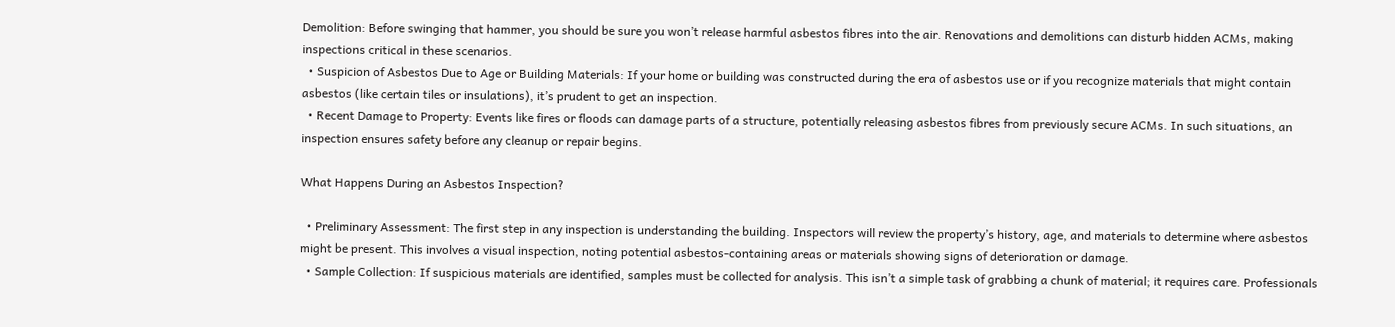Demolition: Before swinging that hammer, you should be sure you won’t release harmful asbestos fibres into the air. Renovations and demolitions can disturb hidden ACMs, making inspections critical in these scenarios.
  • Suspicion of Asbestos Due to Age or Building Materials: If your home or building was constructed during the era of asbestos use or if you recognize materials that might contain asbestos (like certain tiles or insulations), it’s prudent to get an inspection.
  • Recent Damage to Property: Events like fires or floods can damage parts of a structure, potentially releasing asbestos fibres from previously secure ACMs. In such situations, an inspection ensures safety before any cleanup or repair begins.

What Happens During an Asbestos Inspection?

  • Preliminary Assessment: The first step in any inspection is understanding the building. Inspectors will review the property’s history, age, and materials to determine where asbestos might be present. This involves a visual inspection, noting potential asbestos-containing areas or materials showing signs of deterioration or damage.
  • Sample Collection: If suspicious materials are identified, samples must be collected for analysis. This isn’t a simple task of grabbing a chunk of material; it requires care. Professionals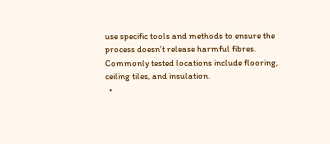use specific tools and methods to ensure the process doesn’t release harmful fibres. Commonly tested locations include flooring, ceiling tiles, and insulation.
  •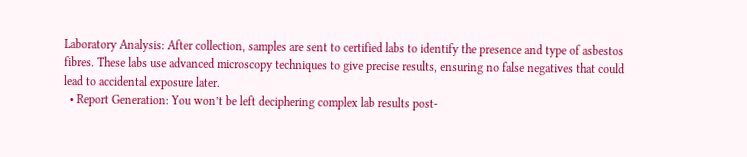Laboratory Analysis: After collection, samples are sent to certified labs to identify the presence and type of asbestos fibres. These labs use advanced microscopy techniques to give precise results, ensuring no false negatives that could lead to accidental exposure later.
  • Report Generation: You won’t be left deciphering complex lab results post-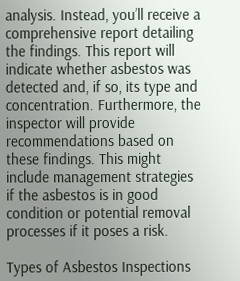analysis. Instead, you’ll receive a comprehensive report detailing the findings. This report will indicate whether asbestos was detected and, if so, its type and concentration. Furthermore, the inspector will provide recommendations based on these findings. This might include management strategies if the asbestos is in good condition or potential removal processes if it poses a risk.

Types of Asbestos Inspections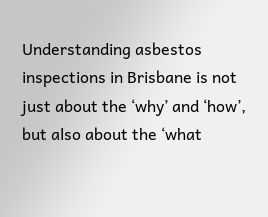Understanding asbestos inspections in Brisbane is not just about the ‘why’ and ‘how’, but also about the ‘what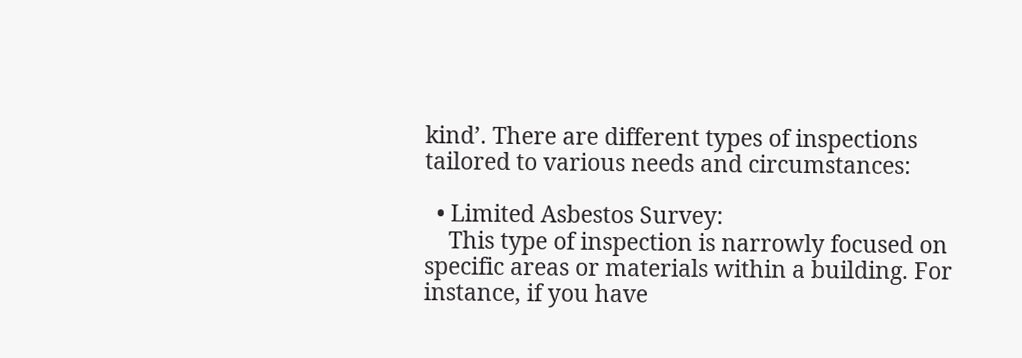kind’. There are different types of inspections tailored to various needs and circumstances:

  • Limited Asbestos Survey:
    This type of inspection is narrowly focused on specific areas or materials within a building. For instance, if you have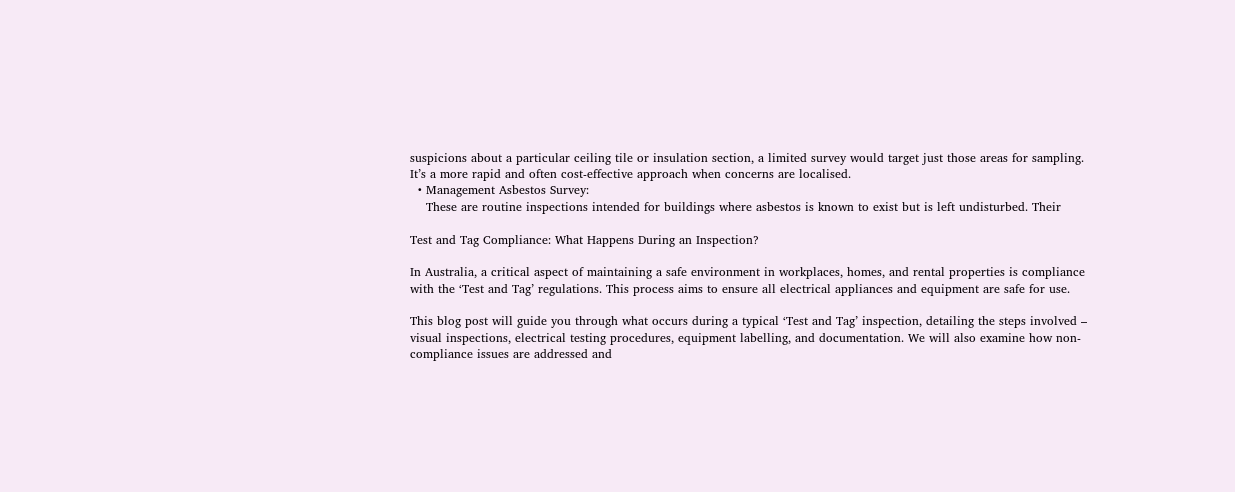suspicions about a particular ceiling tile or insulation section, a limited survey would target just those areas for sampling. It’s a more rapid and often cost-effective approach when concerns are localised.
  • Management Asbestos Survey:
    These are routine inspections intended for buildings where asbestos is known to exist but is left undisturbed. Their

Test and Tag Compliance: What Happens During an Inspection?

In Australia, a critical aspect of maintaining a safe environment in workplaces, homes, and rental properties is compliance with the ‘Test and Tag’ regulations. This process aims to ensure all electrical appliances and equipment are safe for use.

This blog post will guide you through what occurs during a typical ‘Test and Tag’ inspection, detailing the steps involved – visual inspections, electrical testing procedures, equipment labelling, and documentation. We will also examine how non-compliance issues are addressed and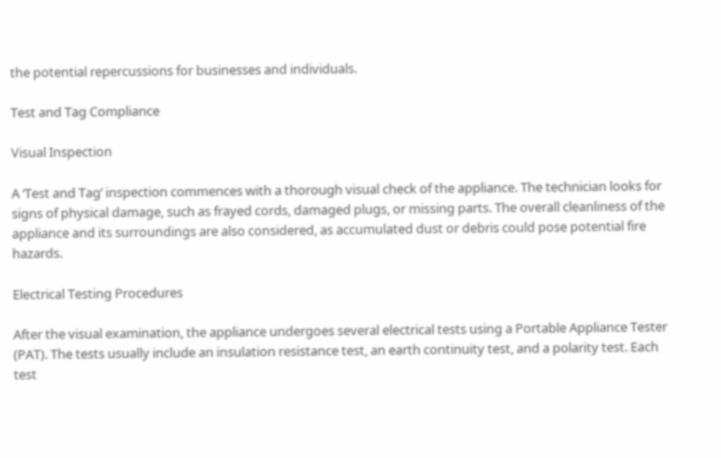the potential repercussions for businesses and individuals.

Test and Tag Compliance

Visual Inspection

A ‘Test and Tag’ inspection commences with a thorough visual check of the appliance. The technician looks for signs of physical damage, such as frayed cords, damaged plugs, or missing parts. The overall cleanliness of the appliance and its surroundings are also considered, as accumulated dust or debris could pose potential fire hazards.

Electrical Testing Procedures

After the visual examination, the appliance undergoes several electrical tests using a Portable Appliance Tester (PAT). The tests usually include an insulation resistance test, an earth continuity test, and a polarity test. Each test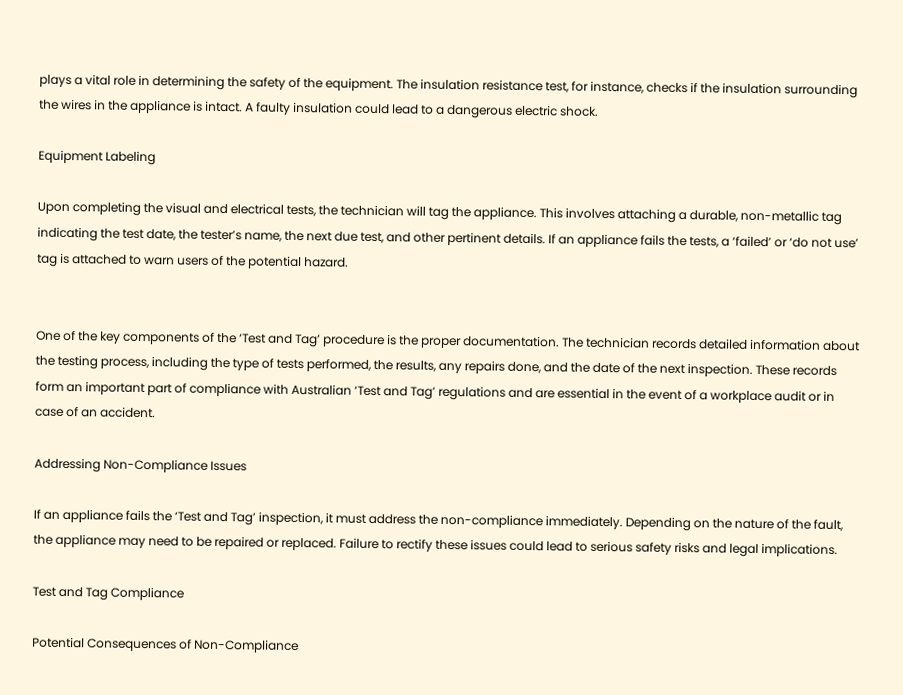plays a vital role in determining the safety of the equipment. The insulation resistance test, for instance, checks if the insulation surrounding the wires in the appliance is intact. A faulty insulation could lead to a dangerous electric shock.

Equipment Labeling

Upon completing the visual and electrical tests, the technician will tag the appliance. This involves attaching a durable, non-metallic tag indicating the test date, the tester’s name, the next due test, and other pertinent details. If an appliance fails the tests, a ‘failed’ or ‘do not use’ tag is attached to warn users of the potential hazard.


One of the key components of the ‘Test and Tag’ procedure is the proper documentation. The technician records detailed information about the testing process, including the type of tests performed, the results, any repairs done, and the date of the next inspection. These records form an important part of compliance with Australian ‘Test and Tag’ regulations and are essential in the event of a workplace audit or in case of an accident.

Addressing Non-Compliance Issues

If an appliance fails the ‘Test and Tag’ inspection, it must address the non-compliance immediately. Depending on the nature of the fault, the appliance may need to be repaired or replaced. Failure to rectify these issues could lead to serious safety risks and legal implications.

Test and Tag Compliance

Potential Consequences of Non-Compliance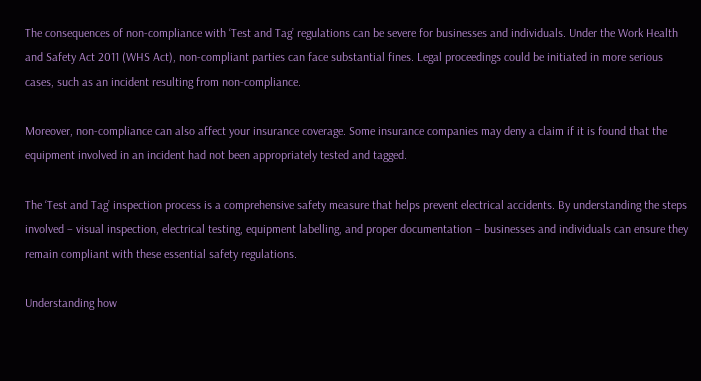The consequences of non-compliance with ‘Test and Tag’ regulations can be severe for businesses and individuals. Under the Work Health and Safety Act 2011 (WHS Act), non-compliant parties can face substantial fines. Legal proceedings could be initiated in more serious cases, such as an incident resulting from non-compliance.

Moreover, non-compliance can also affect your insurance coverage. Some insurance companies may deny a claim if it is found that the equipment involved in an incident had not been appropriately tested and tagged.

The ‘Test and Tag’ inspection process is a comprehensive safety measure that helps prevent electrical accidents. By understanding the steps involved – visual inspection, electrical testing, equipment labelling, and proper documentation – businesses and individuals can ensure they remain compliant with these essential safety regulations.

Understanding how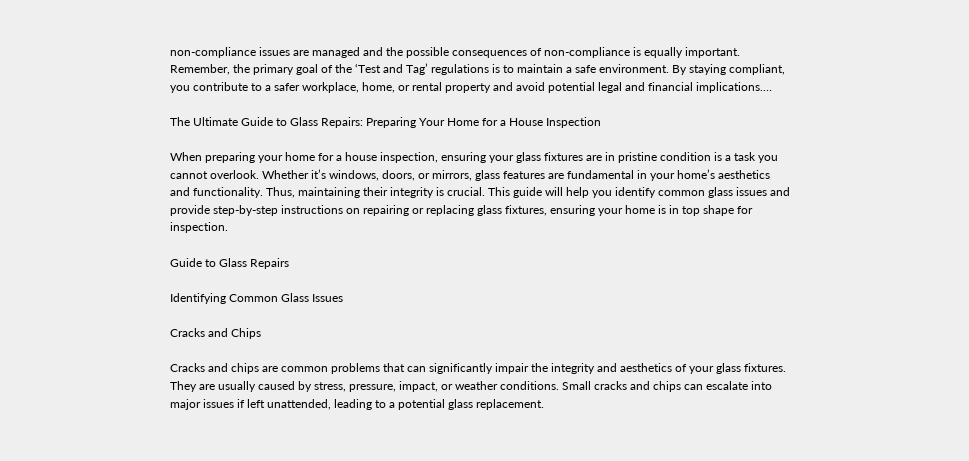non-compliance issues are managed and the possible consequences of non-compliance is equally important. Remember, the primary goal of the ‘Test and Tag’ regulations is to maintain a safe environment. By staying compliant, you contribute to a safer workplace, home, or rental property and avoid potential legal and financial implications.…

The Ultimate Guide to Glass Repairs: Preparing Your Home for a House Inspection

When preparing your home for a house inspection, ensuring your glass fixtures are in pristine condition is a task you cannot overlook. Whether it’s windows, doors, or mirrors, glass features are fundamental in your home’s aesthetics and functionality. Thus, maintaining their integrity is crucial. This guide will help you identify common glass issues and provide step-by-step instructions on repairing or replacing glass fixtures, ensuring your home is in top shape for inspection.

Guide to Glass Repairs

Identifying Common Glass Issues

Cracks and Chips

Cracks and chips are common problems that can significantly impair the integrity and aesthetics of your glass fixtures. They are usually caused by stress, pressure, impact, or weather conditions. Small cracks and chips can escalate into major issues if left unattended, leading to a potential glass replacement.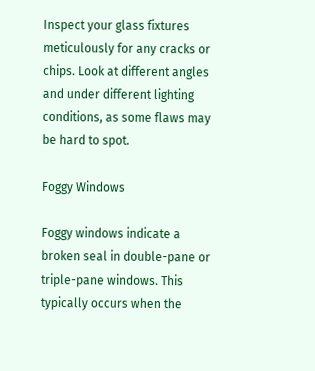Inspect your glass fixtures meticulously for any cracks or chips. Look at different angles and under different lighting conditions, as some flaws may be hard to spot.

Foggy Windows

Foggy windows indicate a broken seal in double-pane or triple-pane windows. This typically occurs when the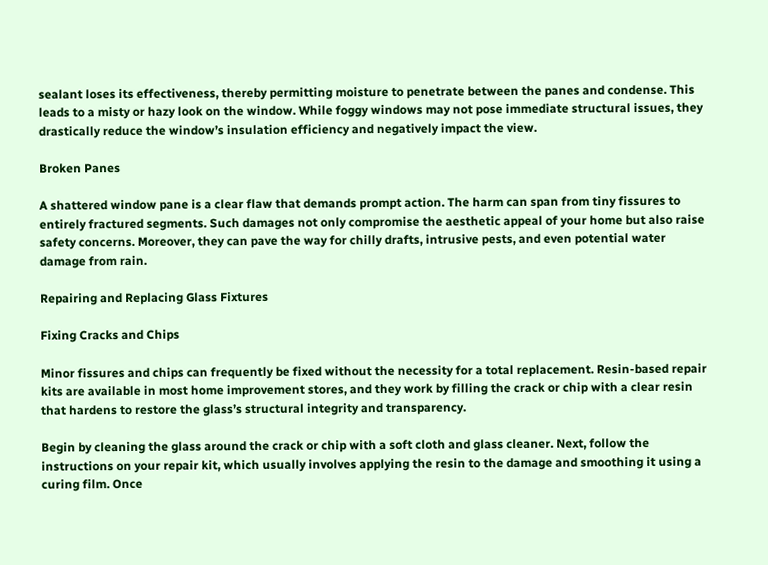sealant loses its effectiveness, thereby permitting moisture to penetrate between the panes and condense. This leads to a misty or hazy look on the window. While foggy windows may not pose immediate structural issues, they drastically reduce the window’s insulation efficiency and negatively impact the view.

Broken Panes

A shattered window pane is a clear flaw that demands prompt action. The harm can span from tiny fissures to entirely fractured segments. Such damages not only compromise the aesthetic appeal of your home but also raise safety concerns. Moreover, they can pave the way for chilly drafts, intrusive pests, and even potential water damage from rain.

Repairing and Replacing Glass Fixtures

Fixing Cracks and Chips

Minor fissures and chips can frequently be fixed without the necessity for a total replacement. Resin-based repair kits are available in most home improvement stores, and they work by filling the crack or chip with a clear resin that hardens to restore the glass’s structural integrity and transparency.

Begin by cleaning the glass around the crack or chip with a soft cloth and glass cleaner. Next, follow the instructions on your repair kit, which usually involves applying the resin to the damage and smoothing it using a curing film. Once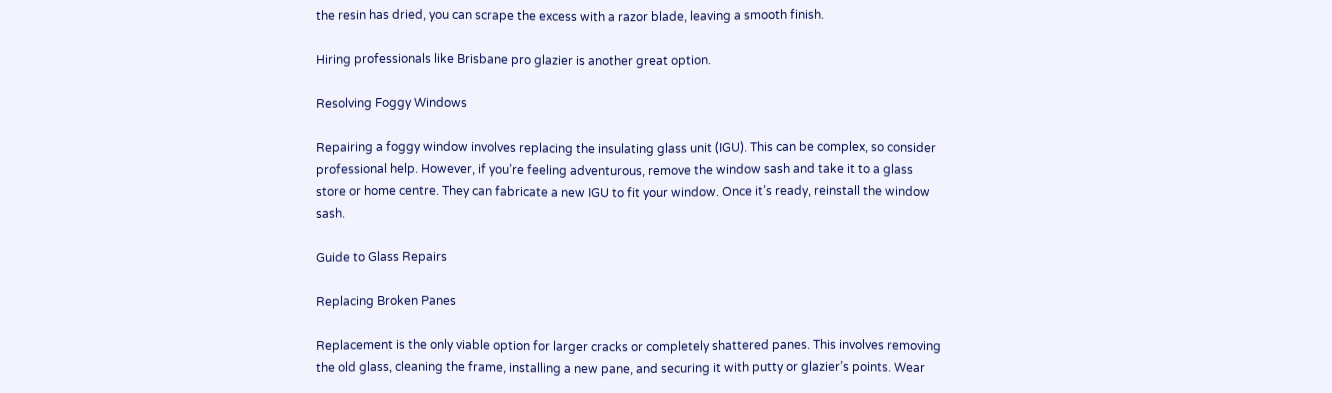the resin has dried, you can scrape the excess with a razor blade, leaving a smooth finish.

Hiring professionals like Brisbane pro glazier is another great option.

Resolving Foggy Windows

Repairing a foggy window involves replacing the insulating glass unit (IGU). This can be complex, so consider professional help. However, if you’re feeling adventurous, remove the window sash and take it to a glass store or home centre. They can fabricate a new IGU to fit your window. Once it’s ready, reinstall the window sash.

Guide to Glass Repairs

Replacing Broken Panes

Replacement is the only viable option for larger cracks or completely shattered panes. This involves removing the old glass, cleaning the frame, installing a new pane, and securing it with putty or glazier’s points. Wear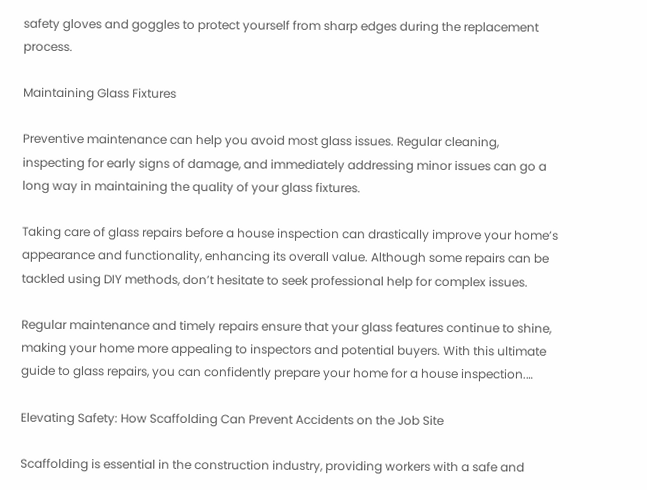safety gloves and goggles to protect yourself from sharp edges during the replacement process.

Maintaining Glass Fixtures

Preventive maintenance can help you avoid most glass issues. Regular cleaning, inspecting for early signs of damage, and immediately addressing minor issues can go a long way in maintaining the quality of your glass fixtures.

Taking care of glass repairs before a house inspection can drastically improve your home’s appearance and functionality, enhancing its overall value. Although some repairs can be tackled using DIY methods, don’t hesitate to seek professional help for complex issues.

Regular maintenance and timely repairs ensure that your glass features continue to shine, making your home more appealing to inspectors and potential buyers. With this ultimate guide to glass repairs, you can confidently prepare your home for a house inspection.…

Elevating Safety: How Scaffolding Can Prevent Accidents on the Job Site

Scaffolding is essential in the construction industry, providing workers with a safe and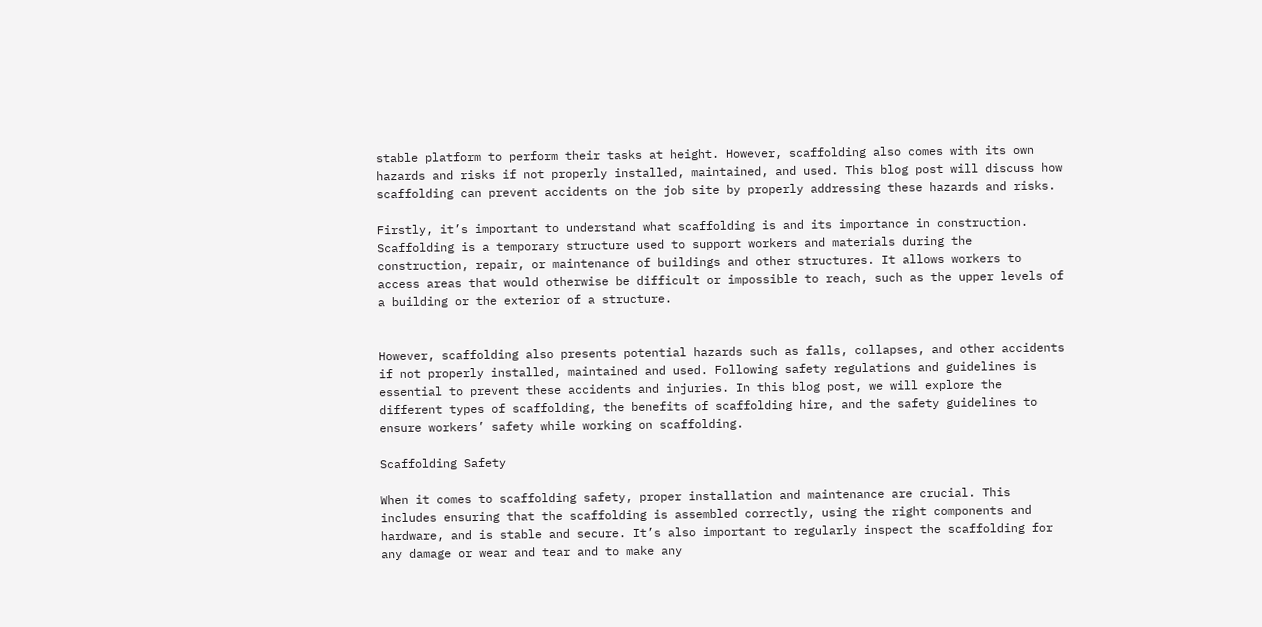stable platform to perform their tasks at height. However, scaffolding also comes with its own hazards and risks if not properly installed, maintained, and used. This blog post will discuss how scaffolding can prevent accidents on the job site by properly addressing these hazards and risks.

Firstly, it’s important to understand what scaffolding is and its importance in construction. Scaffolding is a temporary structure used to support workers and materials during the construction, repair, or maintenance of buildings and other structures. It allows workers to access areas that would otherwise be difficult or impossible to reach, such as the upper levels of a building or the exterior of a structure.


However, scaffolding also presents potential hazards such as falls, collapses, and other accidents if not properly installed, maintained and used. Following safety regulations and guidelines is essential to prevent these accidents and injuries. In this blog post, we will explore the different types of scaffolding, the benefits of scaffolding hire, and the safety guidelines to ensure workers’ safety while working on scaffolding.

Scaffolding Safety

When it comes to scaffolding safety, proper installation and maintenance are crucial. This includes ensuring that the scaffolding is assembled correctly, using the right components and hardware, and is stable and secure. It’s also important to regularly inspect the scaffolding for any damage or wear and tear and to make any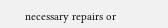necessary repairs or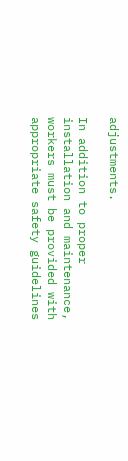adjustments.

In addition to proper installation and maintenance, workers must be provided with appropriate safety guidelines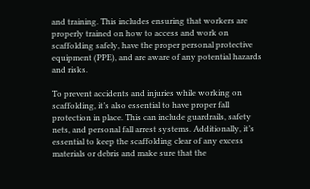and training. This includes ensuring that workers are properly trained on how to access and work on scaffolding safely, have the proper personal protective equipment (PPE), and are aware of any potential hazards and risks.

To prevent accidents and injuries while working on scaffolding, it’s also essential to have proper fall protection in place. This can include guardrails, safety nets, and personal fall arrest systems. Additionally, it’s essential to keep the scaffolding clear of any excess materials or debris and make sure that the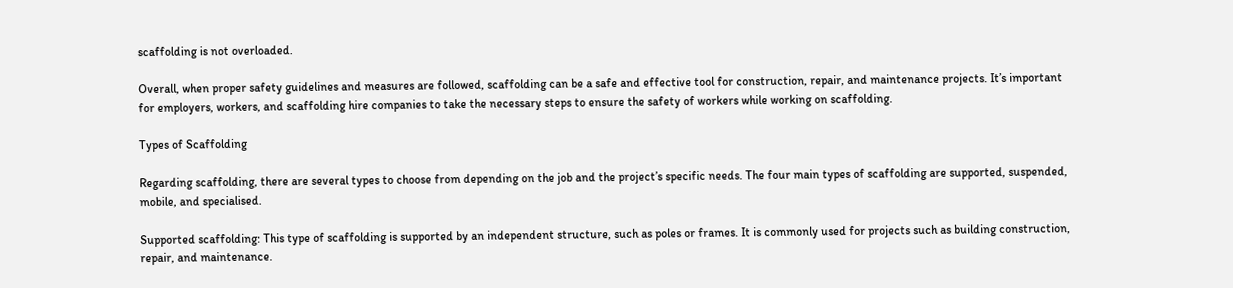scaffolding is not overloaded.

Overall, when proper safety guidelines and measures are followed, scaffolding can be a safe and effective tool for construction, repair, and maintenance projects. It’s important for employers, workers, and scaffolding hire companies to take the necessary steps to ensure the safety of workers while working on scaffolding.

Types of Scaffolding

Regarding scaffolding, there are several types to choose from depending on the job and the project’s specific needs. The four main types of scaffolding are supported, suspended, mobile, and specialised.

Supported scaffolding: This type of scaffolding is supported by an independent structure, such as poles or frames. It is commonly used for projects such as building construction, repair, and maintenance.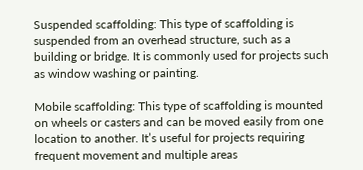Suspended scaffolding: This type of scaffolding is suspended from an overhead structure, such as a building or bridge. It is commonly used for projects such as window washing or painting.

Mobile scaffolding: This type of scaffolding is mounted on wheels or casters and can be moved easily from one location to another. It’s useful for projects requiring frequent movement and multiple areas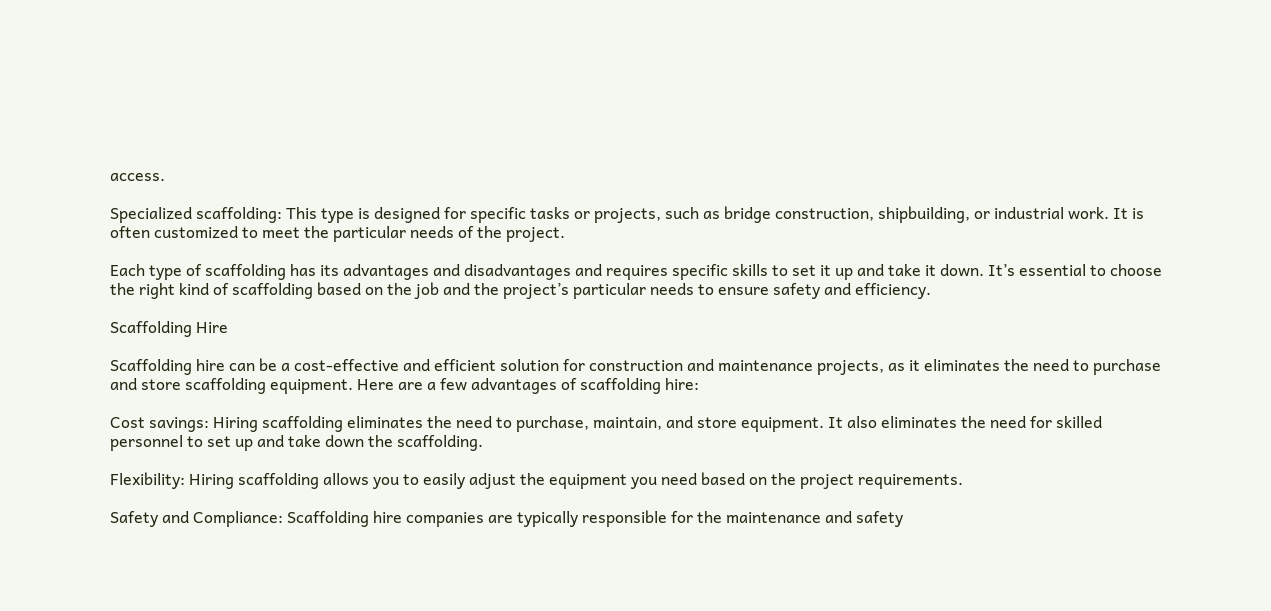access.

Specialized scaffolding: This type is designed for specific tasks or projects, such as bridge construction, shipbuilding, or industrial work. It is often customized to meet the particular needs of the project.

Each type of scaffolding has its advantages and disadvantages and requires specific skills to set it up and take it down. It’s essential to choose the right kind of scaffolding based on the job and the project’s particular needs to ensure safety and efficiency.

Scaffolding Hire

Scaffolding hire can be a cost-effective and efficient solution for construction and maintenance projects, as it eliminates the need to purchase and store scaffolding equipment. Here are a few advantages of scaffolding hire:

Cost savings: Hiring scaffolding eliminates the need to purchase, maintain, and store equipment. It also eliminates the need for skilled personnel to set up and take down the scaffolding.

Flexibility: Hiring scaffolding allows you to easily adjust the equipment you need based on the project requirements.

Safety and Compliance: Scaffolding hire companies are typically responsible for the maintenance and safety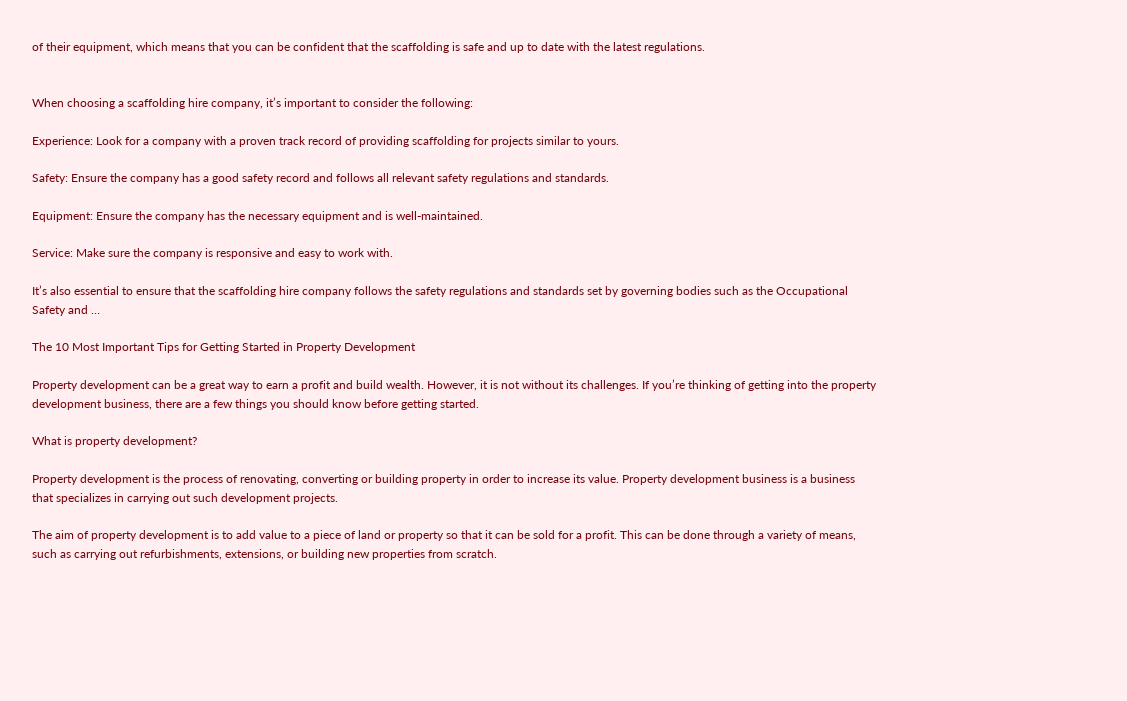of their equipment, which means that you can be confident that the scaffolding is safe and up to date with the latest regulations.


When choosing a scaffolding hire company, it’s important to consider the following:

Experience: Look for a company with a proven track record of providing scaffolding for projects similar to yours.

Safety: Ensure the company has a good safety record and follows all relevant safety regulations and standards.

Equipment: Ensure the company has the necessary equipment and is well-maintained.

Service: Make sure the company is responsive and easy to work with.

It’s also essential to ensure that the scaffolding hire company follows the safety regulations and standards set by governing bodies such as the Occupational Safety and …

The 10 Most Important Tips for Getting Started in Property Development

Property development can be a great way to earn a profit and build wealth. However, it is not without its challenges. If you’re thinking of getting into the property development business, there are a few things you should know before getting started.

What is property development?

Property development is the process of renovating, converting or building property in order to increase its value. Property development business is a business that specializes in carrying out such development projects.

The aim of property development is to add value to a piece of land or property so that it can be sold for a profit. This can be done through a variety of means, such as carrying out refurbishments, extensions, or building new properties from scratch.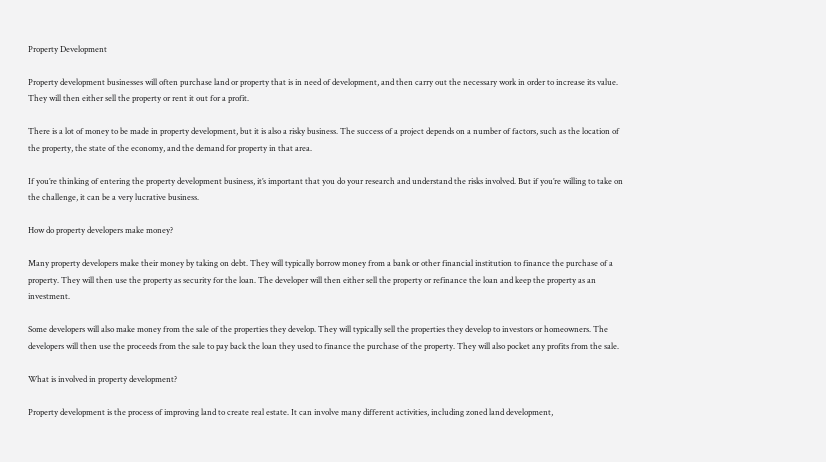Property Development

Property development businesses will often purchase land or property that is in need of development, and then carry out the necessary work in order to increase its value. They will then either sell the property or rent it out for a profit.

There is a lot of money to be made in property development, but it is also a risky business. The success of a project depends on a number of factors, such as the location of the property, the state of the economy, and the demand for property in that area.

If you’re thinking of entering the property development business, it’s important that you do your research and understand the risks involved. But if you’re willing to take on the challenge, it can be a very lucrative business.

How do property developers make money?

Many property developers make their money by taking on debt. They will typically borrow money from a bank or other financial institution to finance the purchase of a property. They will then use the property as security for the loan. The developer will then either sell the property or refinance the loan and keep the property as an investment.

Some developers will also make money from the sale of the properties they develop. They will typically sell the properties they develop to investors or homeowners. The developers will then use the proceeds from the sale to pay back the loan they used to finance the purchase of the property. They will also pocket any profits from the sale.

What is involved in property development?

Property development is the process of improving land to create real estate. It can involve many different activities, including zoned land development,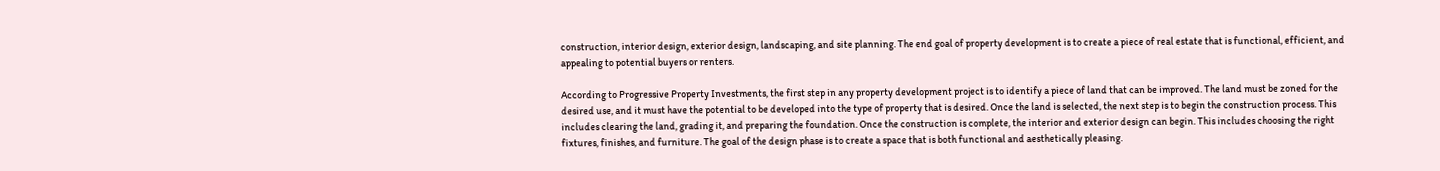construction, interior design, exterior design, landscaping, and site planning. The end goal of property development is to create a piece of real estate that is functional, efficient, and appealing to potential buyers or renters.

According to Progressive Property Investments, the first step in any property development project is to identify a piece of land that can be improved. The land must be zoned for the desired use, and it must have the potential to be developed into the type of property that is desired. Once the land is selected, the next step is to begin the construction process. This includes clearing the land, grading it, and preparing the foundation. Once the construction is complete, the interior and exterior design can begin. This includes choosing the right fixtures, finishes, and furniture. The goal of the design phase is to create a space that is both functional and aesthetically pleasing.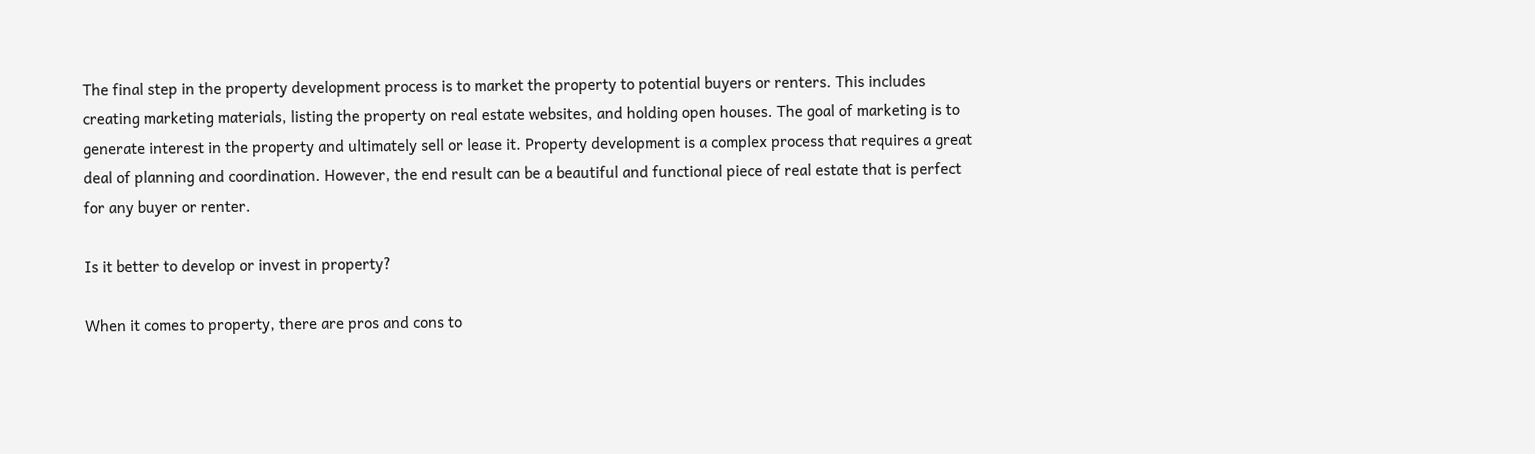The final step in the property development process is to market the property to potential buyers or renters. This includes creating marketing materials, listing the property on real estate websites, and holding open houses. The goal of marketing is to generate interest in the property and ultimately sell or lease it. Property development is a complex process that requires a great deal of planning and coordination. However, the end result can be a beautiful and functional piece of real estate that is perfect for any buyer or renter.

Is it better to develop or invest in property?

When it comes to property, there are pros and cons to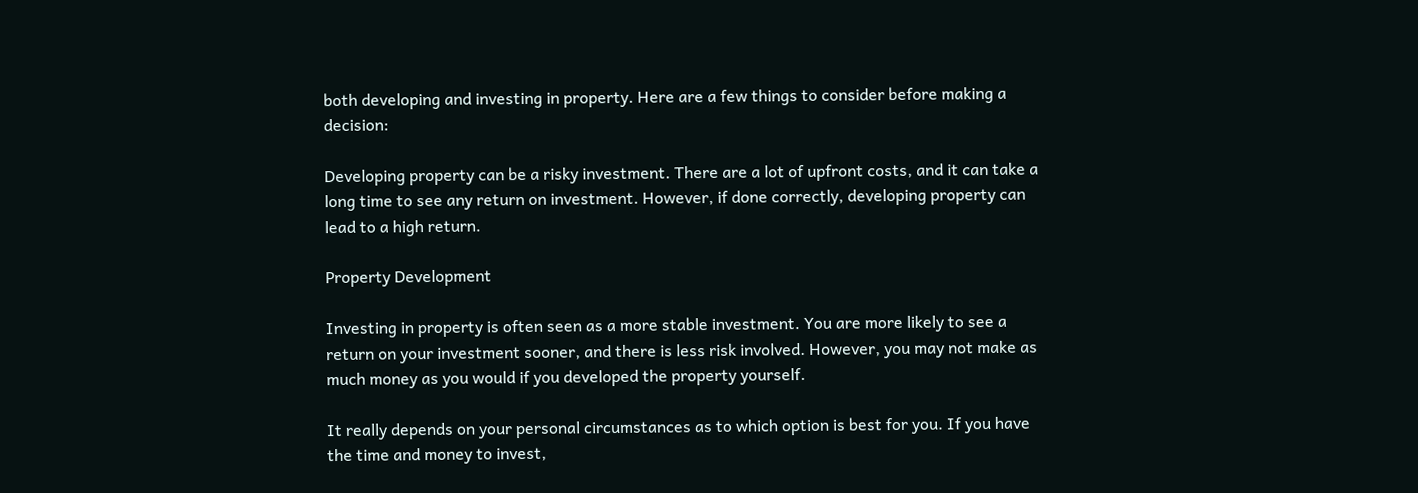both developing and investing in property. Here are a few things to consider before making a decision:

Developing property can be a risky investment. There are a lot of upfront costs, and it can take a long time to see any return on investment. However, if done correctly, developing property can lead to a high return.

Property Development

Investing in property is often seen as a more stable investment. You are more likely to see a return on your investment sooner, and there is less risk involved. However, you may not make as much money as you would if you developed the property yourself.

It really depends on your personal circumstances as to which option is best for you. If you have the time and money to invest,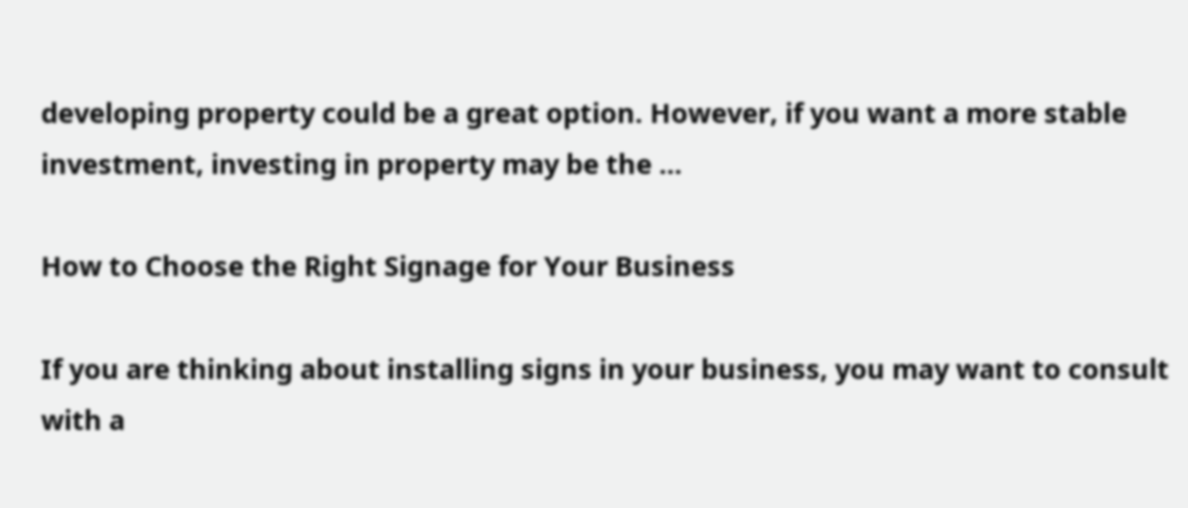developing property could be a great option. However, if you want a more stable investment, investing in property may be the …

How to Choose the Right Signage for Your Business

If you are thinking about installing signs in your business, you may want to consult with a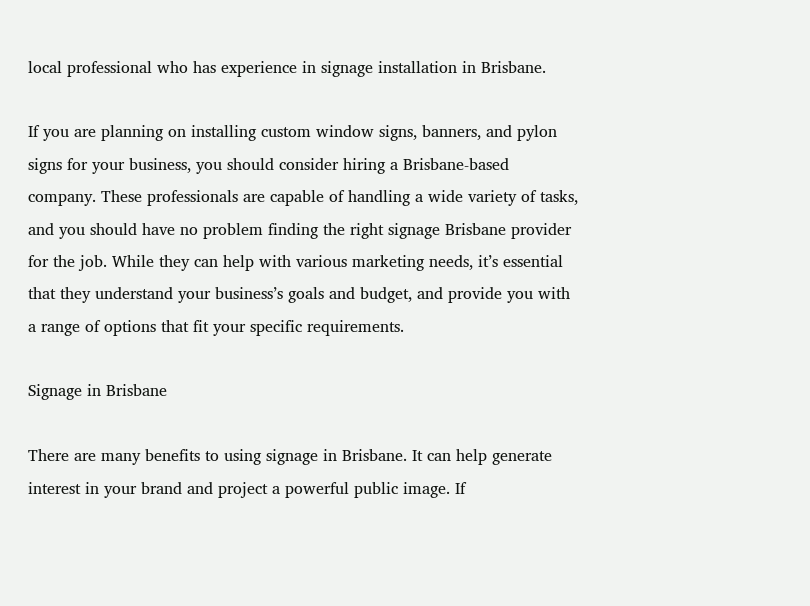local professional who has experience in signage installation in Brisbane.

If you are planning on installing custom window signs, banners, and pylon signs for your business, you should consider hiring a Brisbane-based company. These professionals are capable of handling a wide variety of tasks, and you should have no problem finding the right signage Brisbane provider for the job. While they can help with various marketing needs, it’s essential that they understand your business’s goals and budget, and provide you with a range of options that fit your specific requirements.

Signage in Brisbane

There are many benefits to using signage in Brisbane. It can help generate interest in your brand and project a powerful public image. If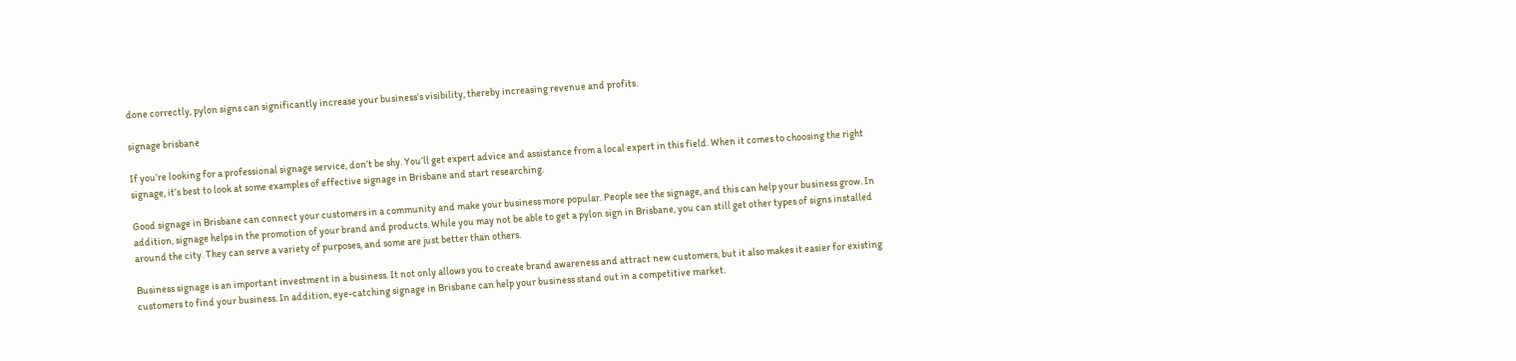done correctly, pylon signs can significantly increase your business’s visibility, thereby increasing revenue and profits.

signage brisbane

If you’re looking for a professional signage service, don’t be shy. You’ll get expert advice and assistance from a local expert in this field. When it comes to choosing the right signage, it’s best to look at some examples of effective signage in Brisbane and start researching.

Good signage in Brisbane can connect your customers in a community and make your business more popular. People see the signage, and this can help your business grow. In addition, signage helps in the promotion of your brand and products. While you may not be able to get a pylon sign in Brisbane, you can still get other types of signs installed around the city. They can serve a variety of purposes, and some are just better than others.

Business signage is an important investment in a business. It not only allows you to create brand awareness and attract new customers, but it also makes it easier for existing customers to find your business. In addition, eye-catching signage in Brisbane can help your business stand out in a competitive market.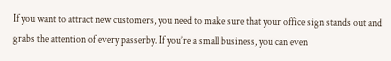If you want to attract new customers, you need to make sure that your office sign stands out and grabs the attention of every passerby. If you’re a small business, you can even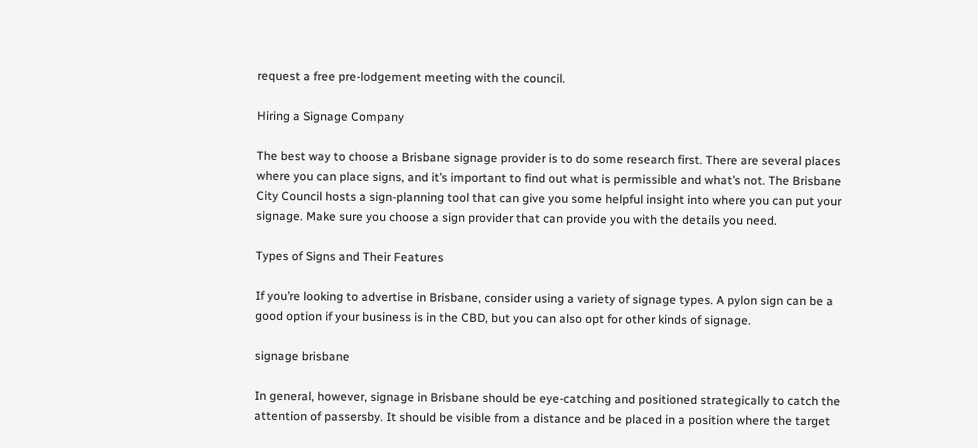request a free pre-lodgement meeting with the council.

Hiring a Signage Company

The best way to choose a Brisbane signage provider is to do some research first. There are several places where you can place signs, and it’s important to find out what is permissible and what’s not. The Brisbane City Council hosts a sign-planning tool that can give you some helpful insight into where you can put your signage. Make sure you choose a sign provider that can provide you with the details you need.

Types of Signs and Their Features

If you’re looking to advertise in Brisbane, consider using a variety of signage types. A pylon sign can be a good option if your business is in the CBD, but you can also opt for other kinds of signage.

signage brisbane

In general, however, signage in Brisbane should be eye-catching and positioned strategically to catch the attention of passersby. It should be visible from a distance and be placed in a position where the target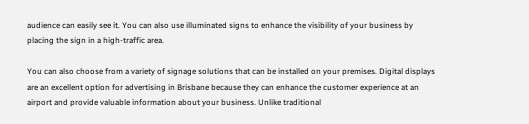audience can easily see it. You can also use illuminated signs to enhance the visibility of your business by placing the sign in a high-traffic area.

You can also choose from a variety of signage solutions that can be installed on your premises. Digital displays are an excellent option for advertising in Brisbane because they can enhance the customer experience at an airport and provide valuable information about your business. Unlike traditional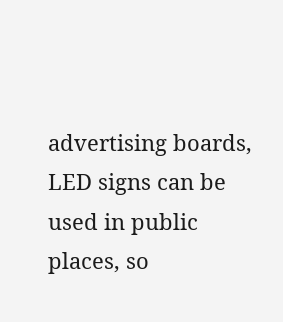advertising boards, LED signs can be used in public places, so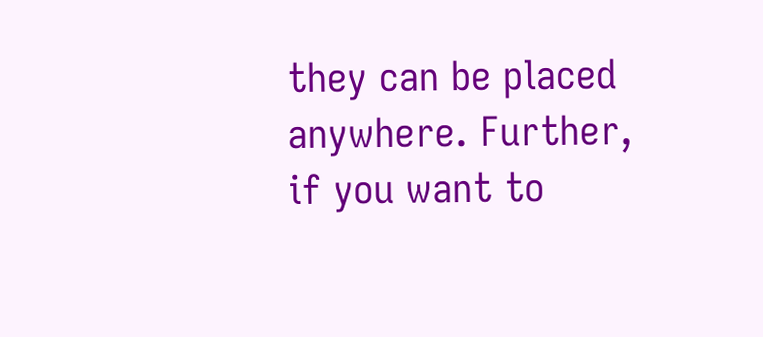they can be placed anywhere. Further, if you want to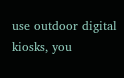use outdoor digital kiosks, you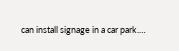can install signage in a car park.…